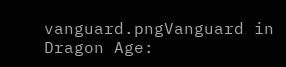vanguard.pngVanguard in Dragon Age: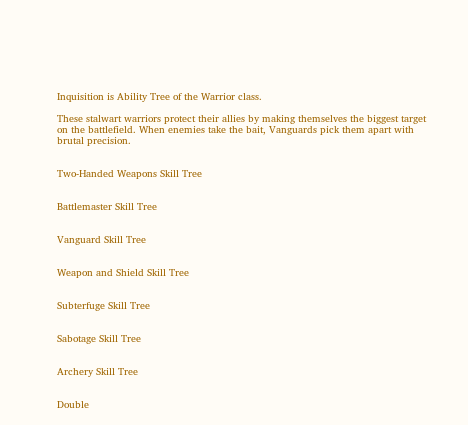Inquisition is Ability Tree of the Warrior class.

These stalwart warriors protect their allies by making themselves the biggest target on the battlefield. When enemies take the bait, Vanguards pick them apart with brutal precision.


Two-Handed Weapons Skill Tree


Battlemaster Skill Tree


Vanguard Skill Tree


Weapon and Shield Skill Tree


Subterfuge Skill Tree


Sabotage Skill Tree


Archery Skill Tree


Double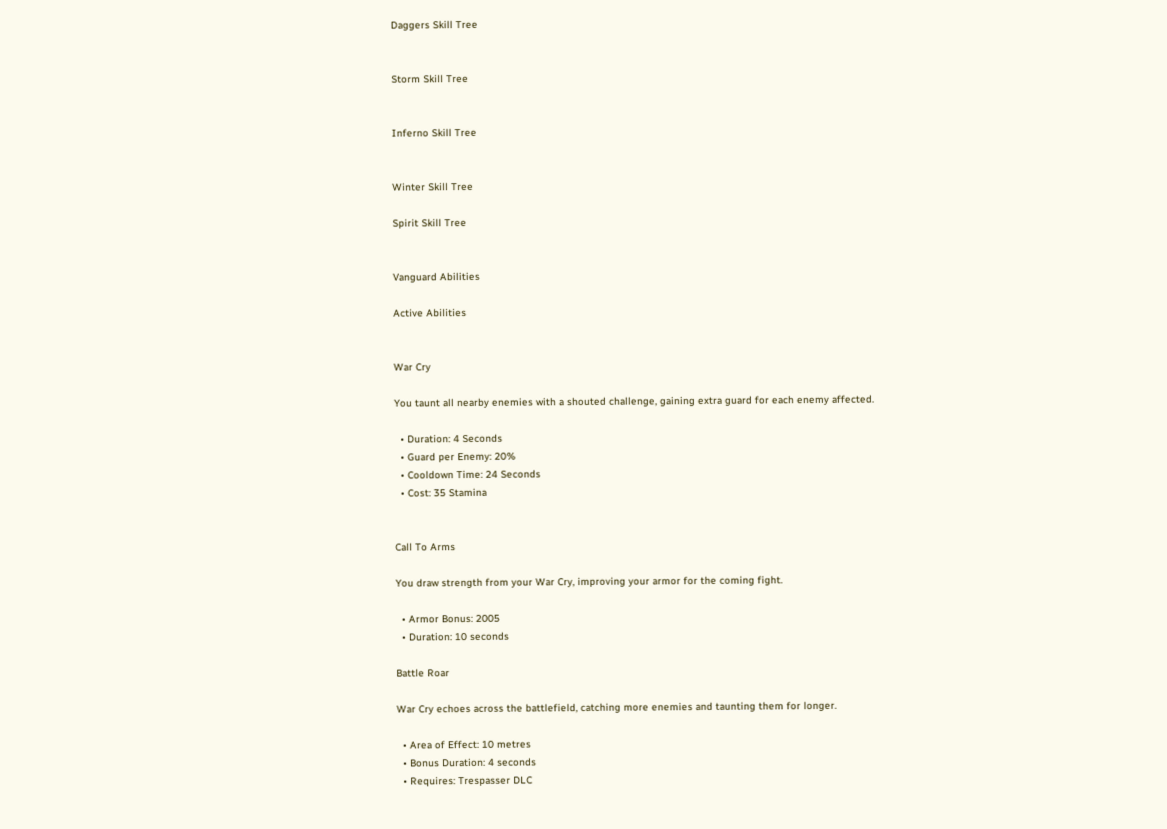Daggers Skill Tree


Storm Skill Tree


Inferno Skill Tree


Winter Skill Tree

Spirit Skill Tree


Vanguard Abilities

Active Abilities


War Cry

You taunt all nearby enemies with a shouted challenge, gaining extra guard for each enemy affected.

  • Duration: 4 Seconds
  • Guard per Enemy: 20%
  • Cooldown Time: 24 Seconds
  • Cost: 35 Stamina


Call To Arms

You draw strength from your War Cry, improving your armor for the coming fight.

  • Armor Bonus: 2005
  • Duration: 10 seconds

Battle Roar

War Cry echoes across the battlefield, catching more enemies and taunting them for longer.

  • Area of Effect: 10 metres
  • Bonus Duration: 4 seconds
  • Requires: Trespasser DLC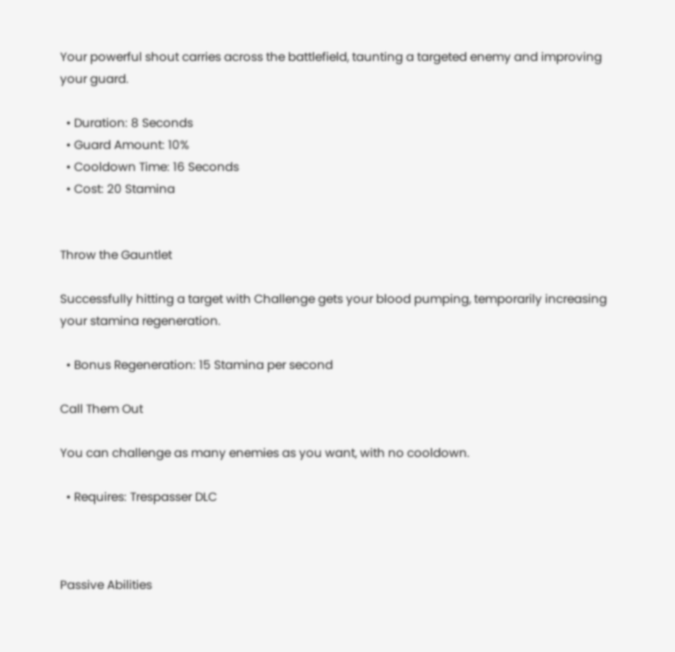Your powerful shout carries across the battlefield, taunting a targeted enemy and improving your guard.

  • Duration: 8 Seconds
  • Guard Amount: 10%
  • Cooldown Time: 16 Seconds
  • Cost: 20 Stamina


Throw the Gauntlet

Successfully hitting a target with Challenge gets your blood pumping, temporarily increasing your stamina regeneration.

  • Bonus Regeneration: 15 Stamina per second

Call Them Out

You can challenge as many enemies as you want, with no cooldown.

  • Requires: Trespasser DLC



Passive Abilities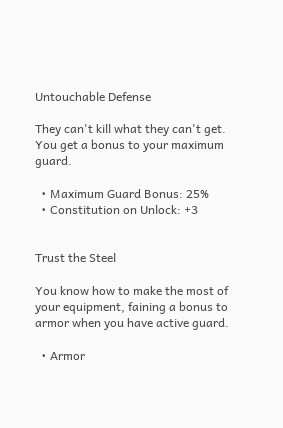Untouchable Defense

They can't kill what they can't get. You get a bonus to your maximum guard.

  • Maximum Guard Bonus: 25%
  • Constitution on Unlock: +3


Trust the Steel

You know how to make the most of your equipment, faining a bonus to armor when you have active guard.

  • Armor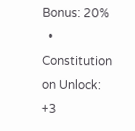Bonus: 20%
  • Constitution on Unlock: +3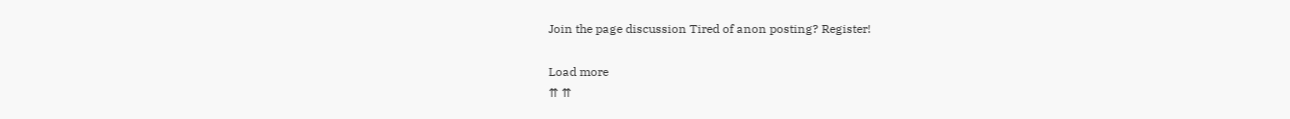Join the page discussion Tired of anon posting? Register!

Load more
⇈ ⇈